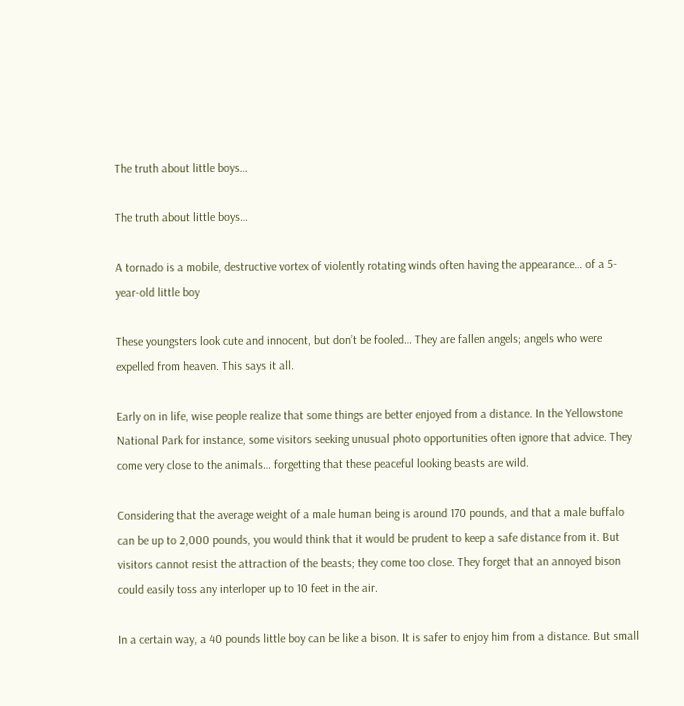The truth about little boys…

The truth about little boys…

A tornado is a mobile, destructive vortex of violently rotating winds often having the appearance… of a 5-year-old little boy

These youngsters look cute and innocent, but don’t be fooled… They are fallen angels; angels who were expelled from heaven. This says it all.

Early on in life, wise people realize that some things are better enjoyed from a distance. In the Yellowstone National Park for instance, some visitors seeking unusual photo opportunities often ignore that advice. They come very close to the animals… forgetting that these peaceful looking beasts are wild.

Considering that the average weight of a male human being is around 170 pounds, and that a male buffalo can be up to 2,000 pounds, you would think that it would be prudent to keep a safe distance from it. But visitors cannot resist the attraction of the beasts; they come too close. They forget that an annoyed bison could easily toss any interloper up to 10 feet in the air.

In a certain way, a 40 pounds little boy can be like a bison. It is safer to enjoy him from a distance. But small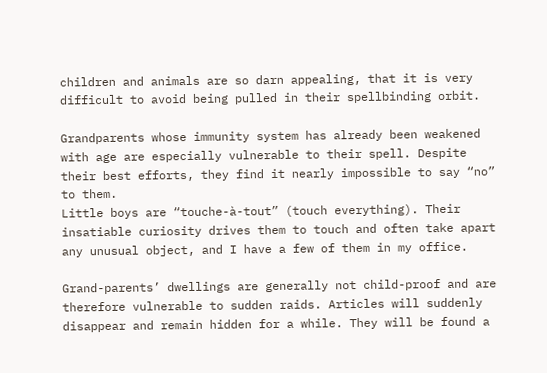children and animals are so darn appealing, that it is very difficult to avoid being pulled in their spellbinding orbit.

Grandparents whose immunity system has already been weakened with age are especially vulnerable to their spell. Despite their best efforts, they find it nearly impossible to say “no” to them.
Little boys are “touche-à-tout” (touch everything). Their insatiable curiosity drives them to touch and often take apart any unusual object, and I have a few of them in my office.

Grand-parents’ dwellings are generally not child-proof and are therefore vulnerable to sudden raids. Articles will suddenly disappear and remain hidden for a while. They will be found a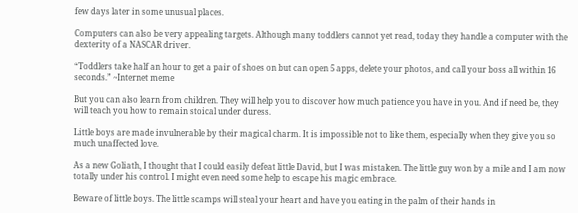few days later in some unusual places.

Computers can also be very appealing targets. Although many toddlers cannot yet read, today they handle a computer with the dexterity of a NASCAR driver.

“Toddlers take half an hour to get a pair of shoes on but can open 5 apps, delete your photos, and call your boss all within 16 seconds.” ~Internet meme

But you can also learn from children. They will help you to discover how much patience you have in you. And if need be, they will teach you how to remain stoical under duress.

Little boys are made invulnerable by their magical charm. It is impossible not to like them, especially when they give you so much unaffected love.

As a new Goliath, I thought that I could easily defeat little David, but I was mistaken. The little guy won by a mile and I am now totally under his control. I might even need some help to escape his magic embrace.

Beware of little boys. The little scamps will steal your heart and have you eating in the palm of their hands in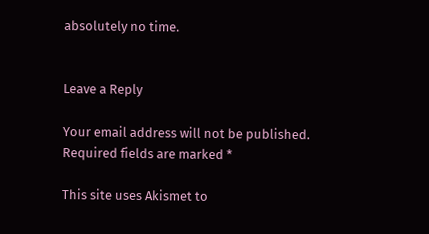absolutely no time.


Leave a Reply

Your email address will not be published. Required fields are marked *

This site uses Akismet to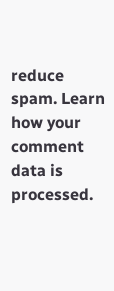reduce spam. Learn how your comment data is processed.